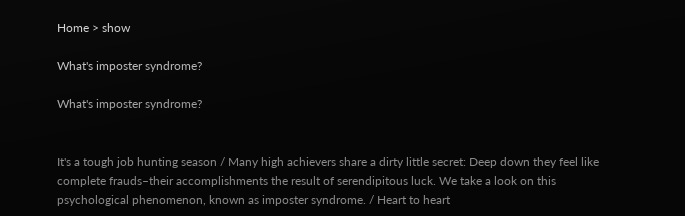Home > show

What's imposter syndrome?

What's imposter syndrome?


It's a tough job hunting season / Many high achievers share a dirty little secret: Deep down they feel like complete frauds–their accomplishments the result of serendipitous luck. We take a look on this psychological phenomenon, known as imposter syndrome. / Heart to heart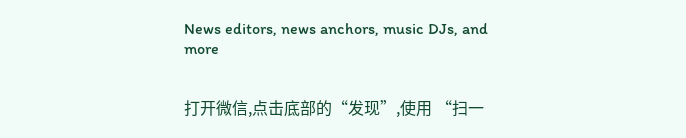News editors, news anchors, music DJs, and more


打开微信,点击底部的“发现”,使用 “扫一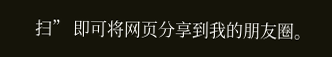扫” 即可将网页分享到我的朋友圈。